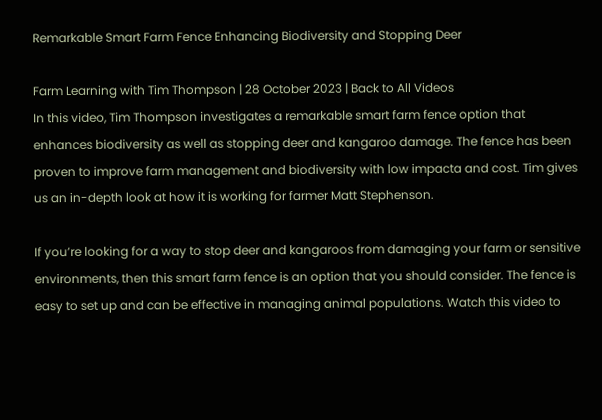Remarkable Smart Farm Fence Enhancing Biodiversity and Stopping Deer

Farm Learning with Tim Thompson | 28 October 2023 | Back to All Videos
In this video, Tim Thompson investigates a remarkable smart farm fence option that enhances biodiversity as well as stopping deer and kangaroo damage. The fence has been proven to improve farm management and biodiversity with low impacta and cost. Tim gives us an in-depth look at how it is working for farmer Matt Stephenson.

If you’re looking for a way to stop deer and kangaroos from damaging your farm or sensitive environments, then this smart farm fence is an option that you should consider. The fence is easy to set up and can be effective in managing animal populations. Watch this video to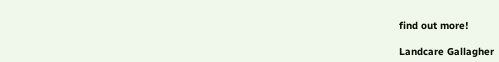find out more!

Landcare Gallagher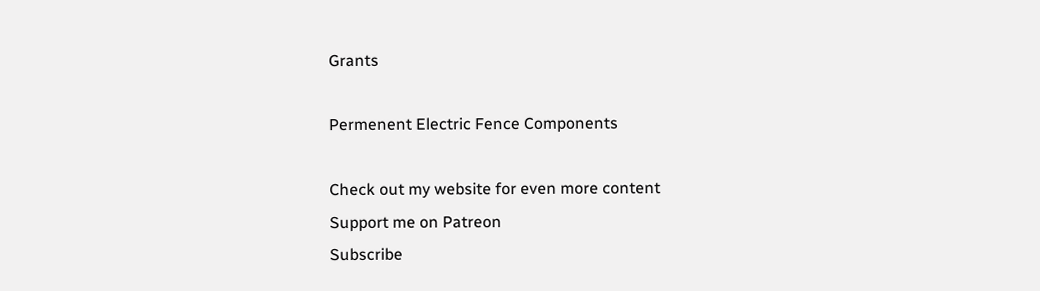Grants

Permenent Electric Fence Components

Check out my website for even more content
Support me on Patreon
Subscribe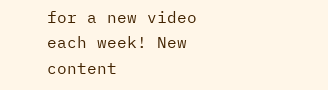for a new video each week! New content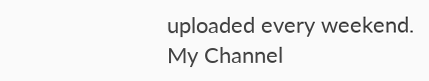uploaded every weekend.
My Channel